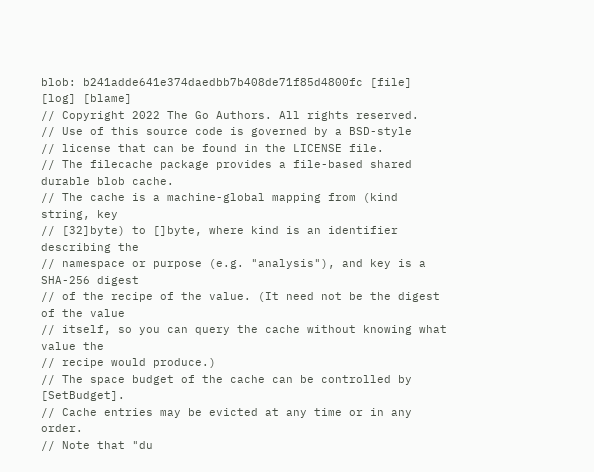blob: b241adde641e374daedbb7b408de71f85d4800fc [file] [log] [blame]
// Copyright 2022 The Go Authors. All rights reserved.
// Use of this source code is governed by a BSD-style
// license that can be found in the LICENSE file.
// The filecache package provides a file-based shared durable blob cache.
// The cache is a machine-global mapping from (kind string, key
// [32]byte) to []byte, where kind is an identifier describing the
// namespace or purpose (e.g. "analysis"), and key is a SHA-256 digest
// of the recipe of the value. (It need not be the digest of the value
// itself, so you can query the cache without knowing what value the
// recipe would produce.)
// The space budget of the cache can be controlled by [SetBudget].
// Cache entries may be evicted at any time or in any order.
// Note that "du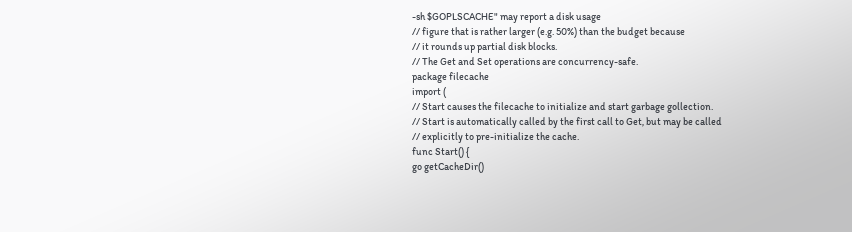-sh $GOPLSCACHE" may report a disk usage
// figure that is rather larger (e.g. 50%) than the budget because
// it rounds up partial disk blocks.
// The Get and Set operations are concurrency-safe.
package filecache
import (
// Start causes the filecache to initialize and start garbage gollection.
// Start is automatically called by the first call to Get, but may be called
// explicitly to pre-initialize the cache.
func Start() {
go getCacheDir()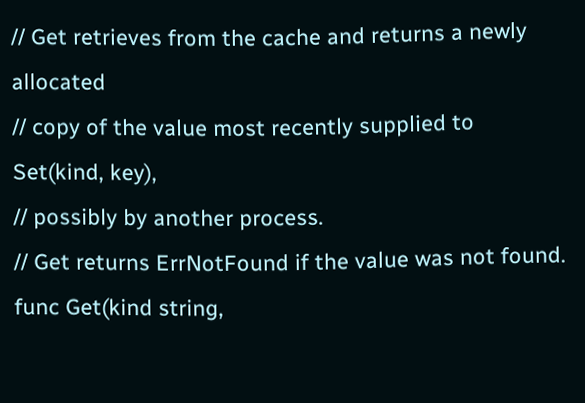// Get retrieves from the cache and returns a newly allocated
// copy of the value most recently supplied to Set(kind, key),
// possibly by another process.
// Get returns ErrNotFound if the value was not found.
func Get(kind string,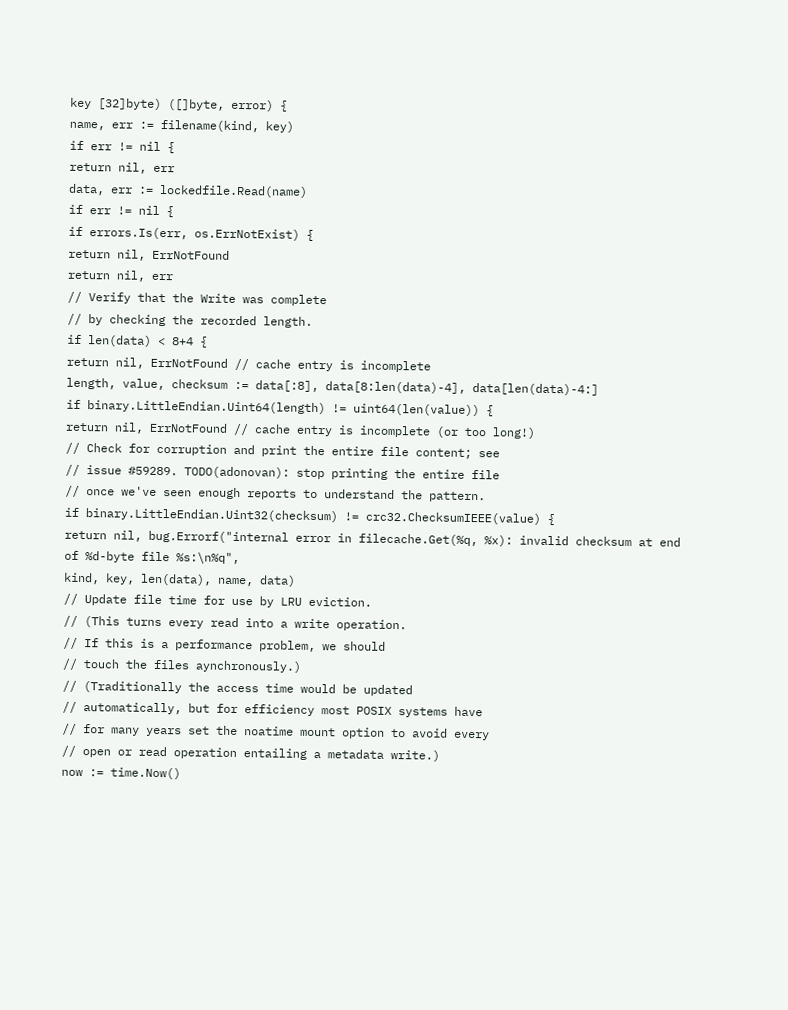key [32]byte) ([]byte, error) {
name, err := filename(kind, key)
if err != nil {
return nil, err
data, err := lockedfile.Read(name)
if err != nil {
if errors.Is(err, os.ErrNotExist) {
return nil, ErrNotFound
return nil, err
// Verify that the Write was complete
// by checking the recorded length.
if len(data) < 8+4 {
return nil, ErrNotFound // cache entry is incomplete
length, value, checksum := data[:8], data[8:len(data)-4], data[len(data)-4:]
if binary.LittleEndian.Uint64(length) != uint64(len(value)) {
return nil, ErrNotFound // cache entry is incomplete (or too long!)
// Check for corruption and print the entire file content; see
// issue #59289. TODO(adonovan): stop printing the entire file
// once we've seen enough reports to understand the pattern.
if binary.LittleEndian.Uint32(checksum) != crc32.ChecksumIEEE(value) {
return nil, bug.Errorf("internal error in filecache.Get(%q, %x): invalid checksum at end of %d-byte file %s:\n%q",
kind, key, len(data), name, data)
// Update file time for use by LRU eviction.
// (This turns every read into a write operation.
// If this is a performance problem, we should
// touch the files aynchronously.)
// (Traditionally the access time would be updated
// automatically, but for efficiency most POSIX systems have
// for many years set the noatime mount option to avoid every
// open or read operation entailing a metadata write.)
now := time.Now()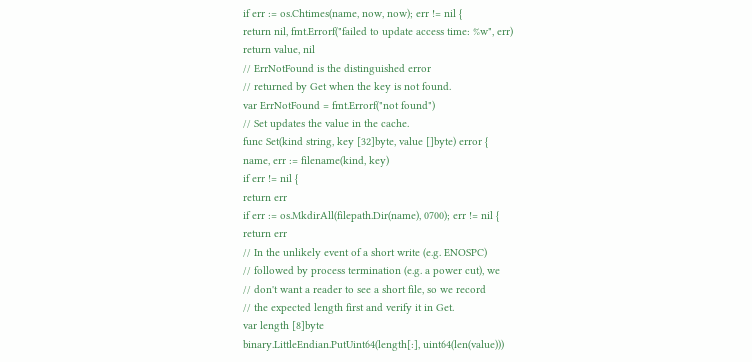if err := os.Chtimes(name, now, now); err != nil {
return nil, fmt.Errorf("failed to update access time: %w", err)
return value, nil
// ErrNotFound is the distinguished error
// returned by Get when the key is not found.
var ErrNotFound = fmt.Errorf("not found")
// Set updates the value in the cache.
func Set(kind string, key [32]byte, value []byte) error {
name, err := filename(kind, key)
if err != nil {
return err
if err := os.MkdirAll(filepath.Dir(name), 0700); err != nil {
return err
// In the unlikely event of a short write (e.g. ENOSPC)
// followed by process termination (e.g. a power cut), we
// don't want a reader to see a short file, so we record
// the expected length first and verify it in Get.
var length [8]byte
binary.LittleEndian.PutUint64(length[:], uint64(len(value)))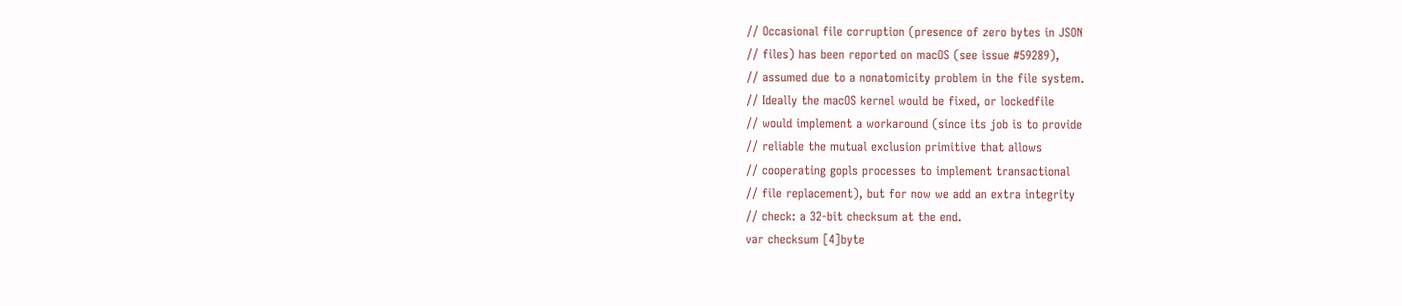// Occasional file corruption (presence of zero bytes in JSON
// files) has been reported on macOS (see issue #59289),
// assumed due to a nonatomicity problem in the file system.
// Ideally the macOS kernel would be fixed, or lockedfile
// would implement a workaround (since its job is to provide
// reliable the mutual exclusion primitive that allows
// cooperating gopls processes to implement transactional
// file replacement), but for now we add an extra integrity
// check: a 32-bit checksum at the end.
var checksum [4]byte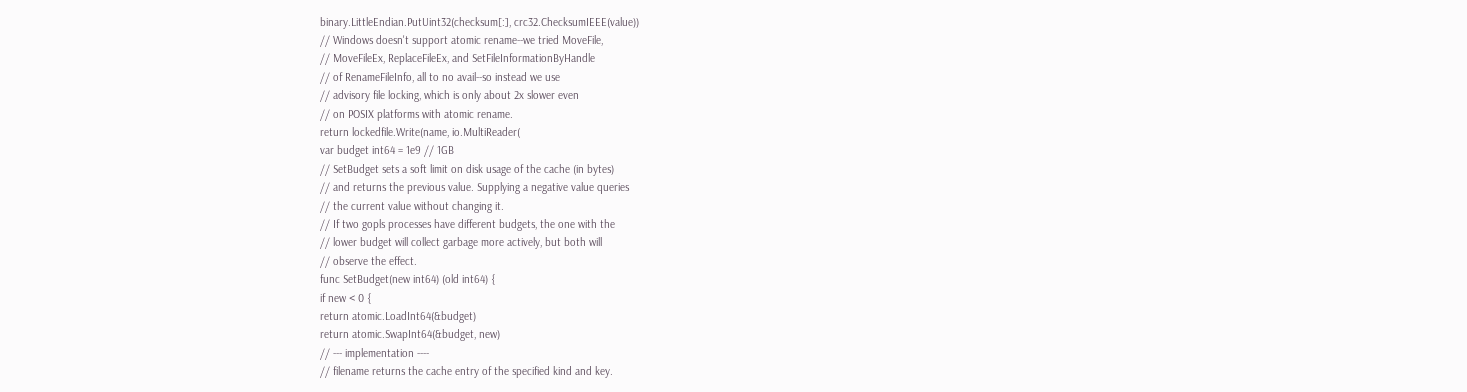binary.LittleEndian.PutUint32(checksum[:], crc32.ChecksumIEEE(value))
// Windows doesn't support atomic rename--we tried MoveFile,
// MoveFileEx, ReplaceFileEx, and SetFileInformationByHandle
// of RenameFileInfo, all to no avail--so instead we use
// advisory file locking, which is only about 2x slower even
// on POSIX platforms with atomic rename.
return lockedfile.Write(name, io.MultiReader(
var budget int64 = 1e9 // 1GB
// SetBudget sets a soft limit on disk usage of the cache (in bytes)
// and returns the previous value. Supplying a negative value queries
// the current value without changing it.
// If two gopls processes have different budgets, the one with the
// lower budget will collect garbage more actively, but both will
// observe the effect.
func SetBudget(new int64) (old int64) {
if new < 0 {
return atomic.LoadInt64(&budget)
return atomic.SwapInt64(&budget, new)
// --- implementation ----
// filename returns the cache entry of the specified kind and key.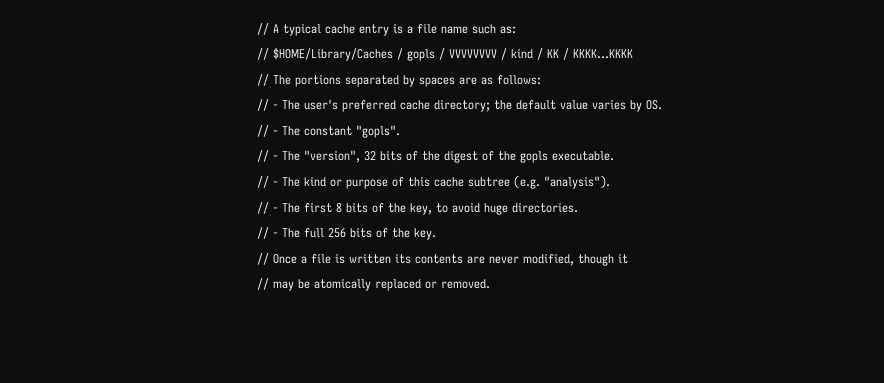// A typical cache entry is a file name such as:
// $HOME/Library/Caches / gopls / VVVVVVVV / kind / KK / KKKK...KKKK
// The portions separated by spaces are as follows:
// - The user's preferred cache directory; the default value varies by OS.
// - The constant "gopls".
// - The "version", 32 bits of the digest of the gopls executable.
// - The kind or purpose of this cache subtree (e.g. "analysis").
// - The first 8 bits of the key, to avoid huge directories.
// - The full 256 bits of the key.
// Once a file is written its contents are never modified, though it
// may be atomically replaced or removed.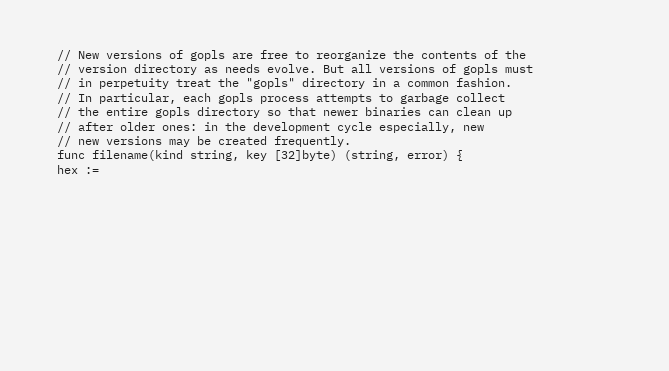// New versions of gopls are free to reorganize the contents of the
// version directory as needs evolve. But all versions of gopls must
// in perpetuity treat the "gopls" directory in a common fashion.
// In particular, each gopls process attempts to garbage collect
// the entire gopls directory so that newer binaries can clean up
// after older ones: in the development cycle especially, new
// new versions may be created frequently.
func filename(kind string, key [32]byte) (string, error) {
hex :=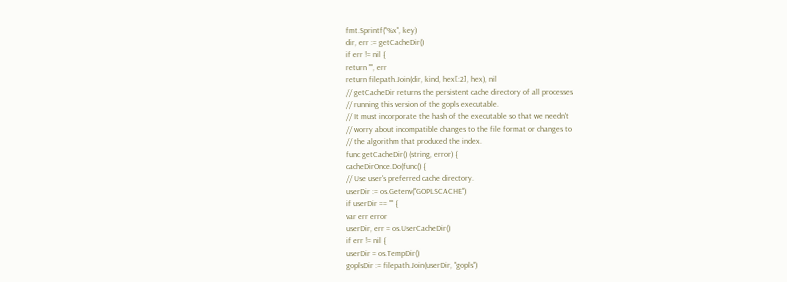fmt.Sprintf("%x", key)
dir, err := getCacheDir()
if err != nil {
return "", err
return filepath.Join(dir, kind, hex[:2], hex), nil
// getCacheDir returns the persistent cache directory of all processes
// running this version of the gopls executable.
// It must incorporate the hash of the executable so that we needn't
// worry about incompatible changes to the file format or changes to
// the algorithm that produced the index.
func getCacheDir() (string, error) {
cacheDirOnce.Do(func() {
// Use user's preferred cache directory.
userDir := os.Getenv("GOPLSCACHE")
if userDir == "" {
var err error
userDir, err = os.UserCacheDir()
if err != nil {
userDir = os.TempDir()
goplsDir := filepath.Join(userDir, "gopls")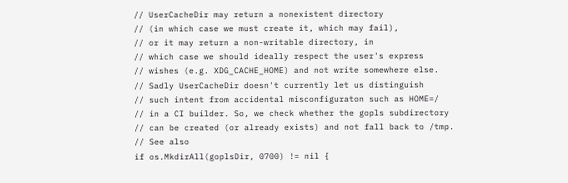// UserCacheDir may return a nonexistent directory
// (in which case we must create it, which may fail),
// or it may return a non-writable directory, in
// which case we should ideally respect the user's express
// wishes (e.g. XDG_CACHE_HOME) and not write somewhere else.
// Sadly UserCacheDir doesn't currently let us distinguish
// such intent from accidental misconfiguraton such as HOME=/
// in a CI builder. So, we check whether the gopls subdirectory
// can be created (or already exists) and not fall back to /tmp.
// See also
if os.MkdirAll(goplsDir, 0700) != nil {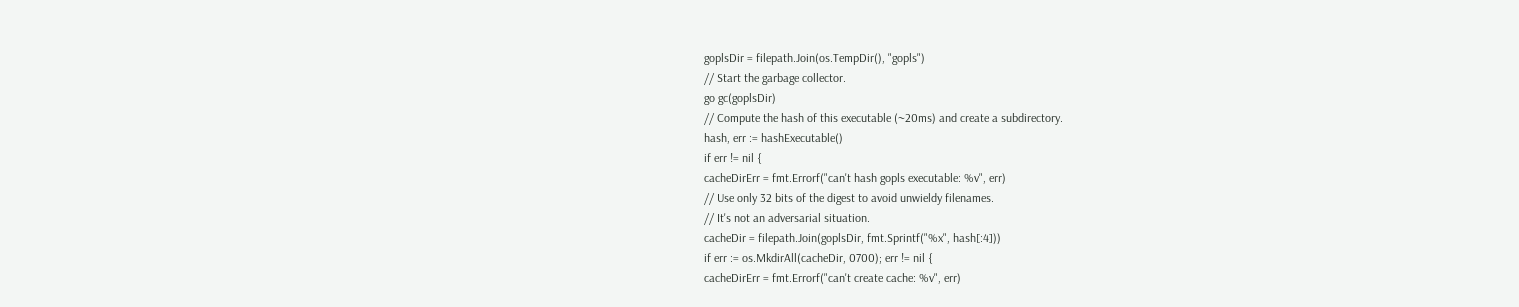goplsDir = filepath.Join(os.TempDir(), "gopls")
// Start the garbage collector.
go gc(goplsDir)
// Compute the hash of this executable (~20ms) and create a subdirectory.
hash, err := hashExecutable()
if err != nil {
cacheDirErr = fmt.Errorf("can't hash gopls executable: %v", err)
// Use only 32 bits of the digest to avoid unwieldy filenames.
// It's not an adversarial situation.
cacheDir = filepath.Join(goplsDir, fmt.Sprintf("%x", hash[:4]))
if err := os.MkdirAll(cacheDir, 0700); err != nil {
cacheDirErr = fmt.Errorf("can't create cache: %v", err)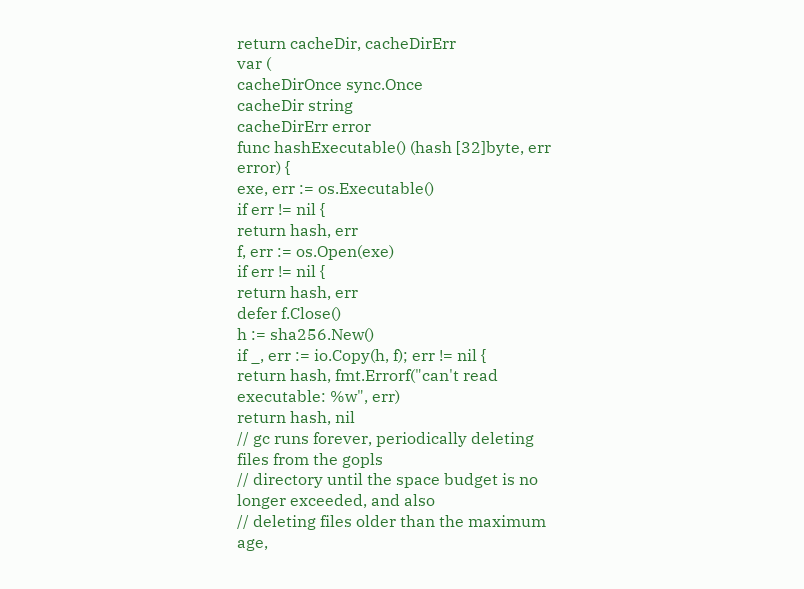return cacheDir, cacheDirErr
var (
cacheDirOnce sync.Once
cacheDir string
cacheDirErr error
func hashExecutable() (hash [32]byte, err error) {
exe, err := os.Executable()
if err != nil {
return hash, err
f, err := os.Open(exe)
if err != nil {
return hash, err
defer f.Close()
h := sha256.New()
if _, err := io.Copy(h, f); err != nil {
return hash, fmt.Errorf("can't read executable: %w", err)
return hash, nil
// gc runs forever, periodically deleting files from the gopls
// directory until the space budget is no longer exceeded, and also
// deleting files older than the maximum age,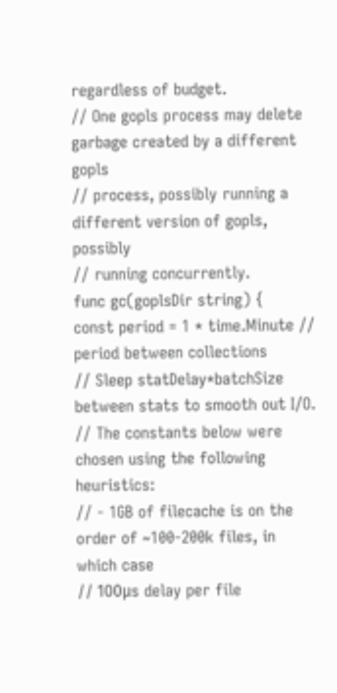regardless of budget.
// One gopls process may delete garbage created by a different gopls
// process, possibly running a different version of gopls, possibly
// running concurrently.
func gc(goplsDir string) {
const period = 1 * time.Minute // period between collections
// Sleep statDelay*batchSize between stats to smooth out I/O.
// The constants below were chosen using the following heuristics:
// - 1GB of filecache is on the order of ~100-200k files, in which case
// 100μs delay per file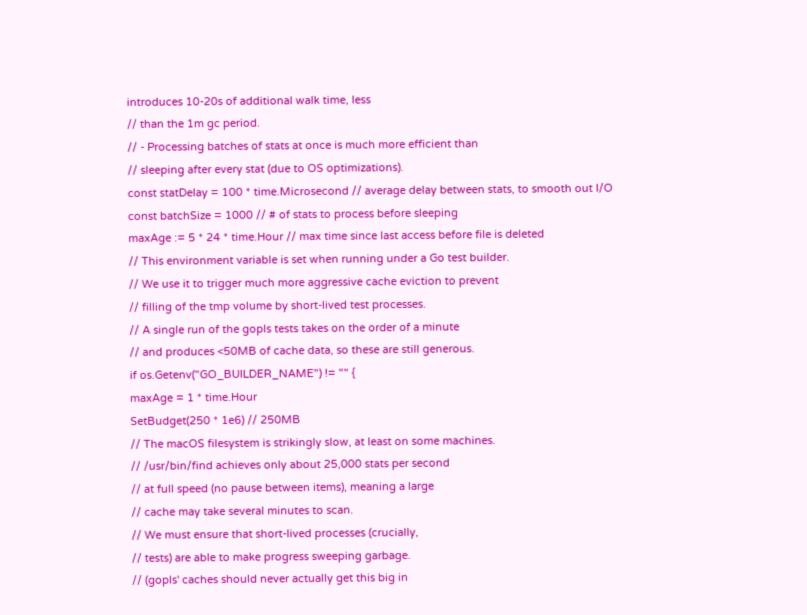introduces 10-20s of additional walk time, less
// than the 1m gc period.
// - Processing batches of stats at once is much more efficient than
// sleeping after every stat (due to OS optimizations).
const statDelay = 100 * time.Microsecond // average delay between stats, to smooth out I/O
const batchSize = 1000 // # of stats to process before sleeping
maxAge := 5 * 24 * time.Hour // max time since last access before file is deleted
// This environment variable is set when running under a Go test builder.
// We use it to trigger much more aggressive cache eviction to prevent
// filling of the tmp volume by short-lived test processes.
// A single run of the gopls tests takes on the order of a minute
// and produces <50MB of cache data, so these are still generous.
if os.Getenv("GO_BUILDER_NAME") != "" {
maxAge = 1 * time.Hour
SetBudget(250 * 1e6) // 250MB
// The macOS filesystem is strikingly slow, at least on some machines.
// /usr/bin/find achieves only about 25,000 stats per second
// at full speed (no pause between items), meaning a large
// cache may take several minutes to scan.
// We must ensure that short-lived processes (crucially,
// tests) are able to make progress sweeping garbage.
// (gopls' caches should never actually get this big in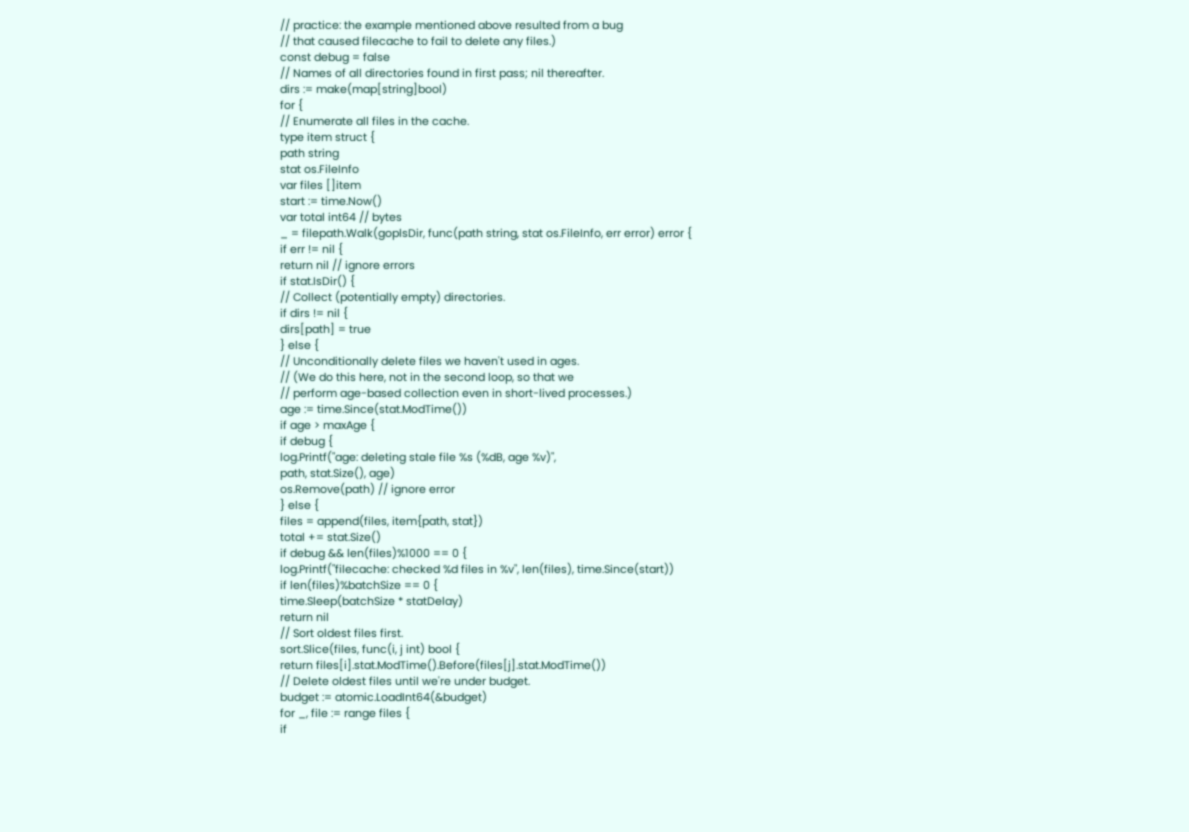// practice: the example mentioned above resulted from a bug
// that caused filecache to fail to delete any files.)
const debug = false
// Names of all directories found in first pass; nil thereafter.
dirs := make(map[string]bool)
for {
// Enumerate all files in the cache.
type item struct {
path string
stat os.FileInfo
var files []item
start := time.Now()
var total int64 // bytes
_ = filepath.Walk(goplsDir, func(path string, stat os.FileInfo, err error) error {
if err != nil {
return nil // ignore errors
if stat.IsDir() {
// Collect (potentially empty) directories.
if dirs != nil {
dirs[path] = true
} else {
// Unconditionally delete files we haven't used in ages.
// (We do this here, not in the second loop, so that we
// perform age-based collection even in short-lived processes.)
age := time.Since(stat.ModTime())
if age > maxAge {
if debug {
log.Printf("age: deleting stale file %s (%dB, age %v)",
path, stat.Size(), age)
os.Remove(path) // ignore error
} else {
files = append(files, item{path, stat})
total += stat.Size()
if debug && len(files)%1000 == 0 {
log.Printf("filecache: checked %d files in %v", len(files), time.Since(start))
if len(files)%batchSize == 0 {
time.Sleep(batchSize * statDelay)
return nil
// Sort oldest files first.
sort.Slice(files, func(i, j int) bool {
return files[i].stat.ModTime().Before(files[j].stat.ModTime())
// Delete oldest files until we're under budget.
budget := atomic.LoadInt64(&budget)
for _, file := range files {
if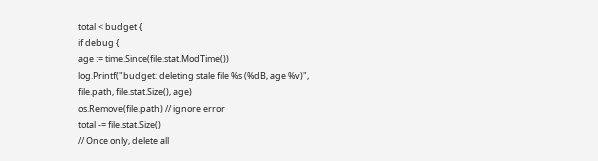total < budget {
if debug {
age := time.Since(file.stat.ModTime())
log.Printf("budget: deleting stale file %s (%dB, age %v)",
file.path, file.stat.Size(), age)
os.Remove(file.path) // ignore error
total -= file.stat.Size()
// Once only, delete all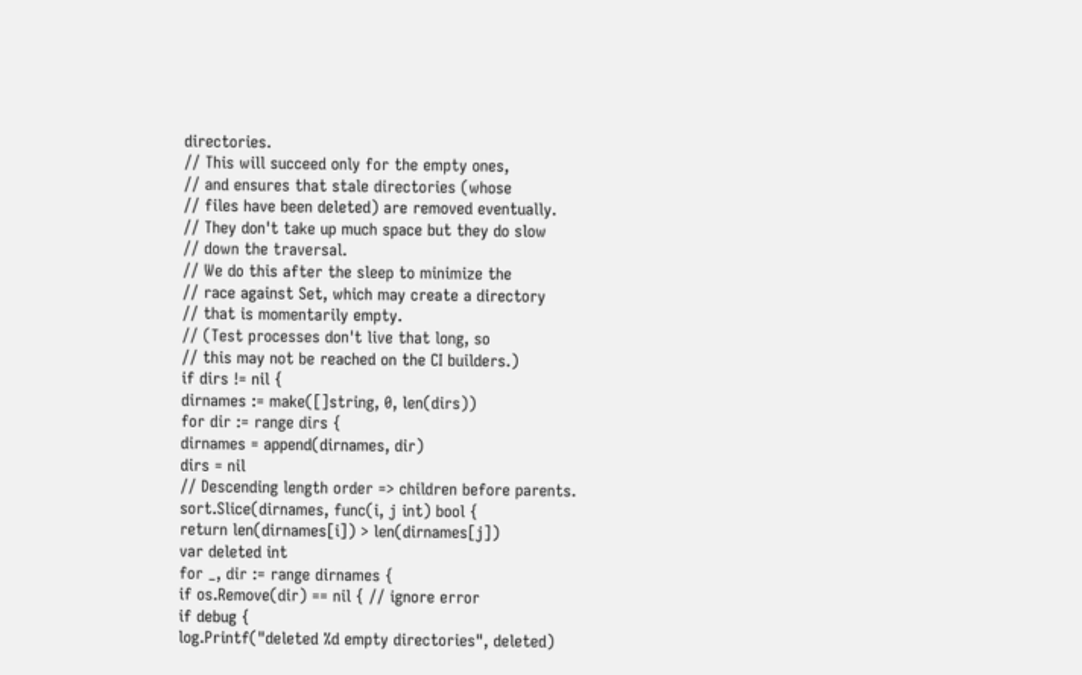directories.
// This will succeed only for the empty ones,
// and ensures that stale directories (whose
// files have been deleted) are removed eventually.
// They don't take up much space but they do slow
// down the traversal.
// We do this after the sleep to minimize the
// race against Set, which may create a directory
// that is momentarily empty.
// (Test processes don't live that long, so
// this may not be reached on the CI builders.)
if dirs != nil {
dirnames := make([]string, 0, len(dirs))
for dir := range dirs {
dirnames = append(dirnames, dir)
dirs = nil
// Descending length order => children before parents.
sort.Slice(dirnames, func(i, j int) bool {
return len(dirnames[i]) > len(dirnames[j])
var deleted int
for _, dir := range dirnames {
if os.Remove(dir) == nil { // ignore error
if debug {
log.Printf("deleted %d empty directories", deleted)